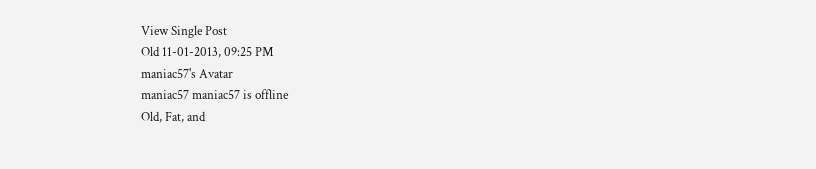View Single Post
Old 11-01-2013, 09:25 PM
maniac57's Avatar
maniac57 maniac57 is offline
Old, Fat, and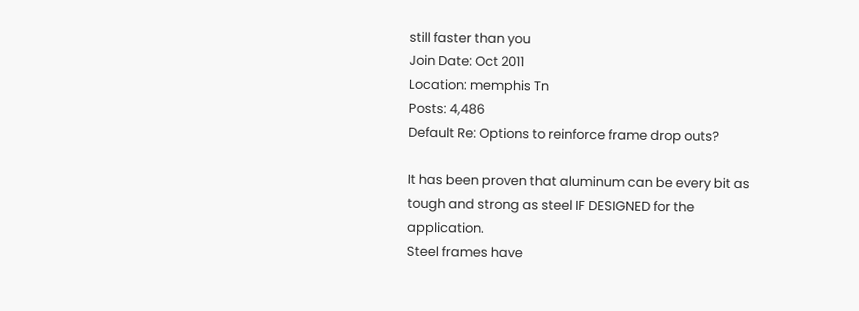still faster than you
Join Date: Oct 2011
Location: memphis Tn
Posts: 4,486
Default Re: Options to reinforce frame drop outs?

It has been proven that aluminum can be every bit as tough and strong as steel IF DESIGNED for the application.
Steel frames have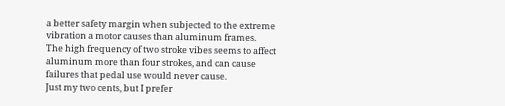a better safety margin when subjected to the extreme vibration a motor causes than aluminum frames.
The high frequency of two stroke vibes seems to affect aluminum more than four strokes, and can cause failures that pedal use would never cause.
Just my two cents, but I prefer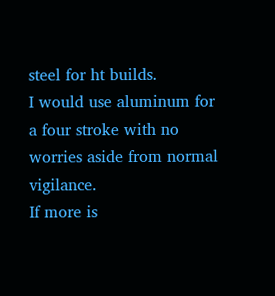steel for ht builds.
I would use aluminum for a four stroke with no worries aside from normal vigilance.
If more is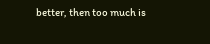better, then too much is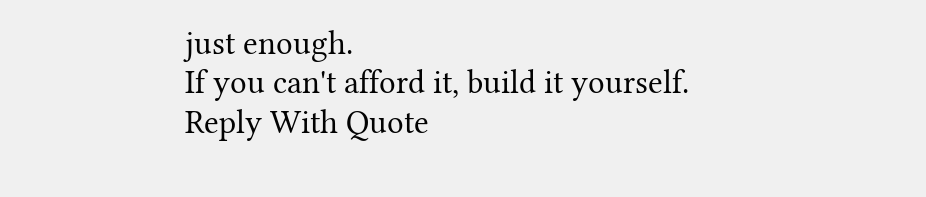just enough.
If you can't afford it, build it yourself.
Reply With Quote